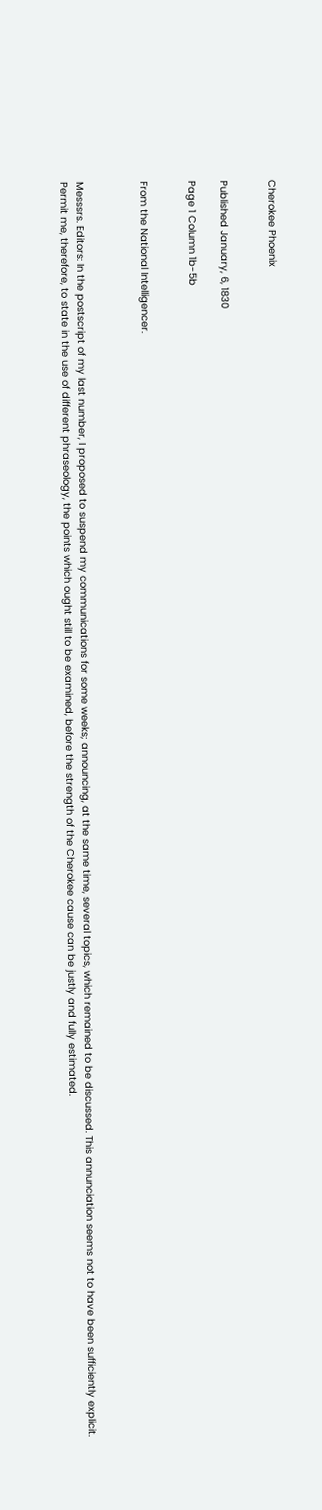Cherokee Phoenix


Published January, 6, 1830

Page 1 Column 1b-5b


From the National Intelligencer.



Messsrs. Editors: In the postscript of my last number, I proposed to suspend my communications for some weeks; announcing, at the same time, several topics, which remained to be discussed. This annunciation seems not to have been sufficiently explicit. Permit me, therefore, to state in the use of different phraseology, the points which ought still to be examined, before the strength of the Cherokee cause can be justly and fully estimated.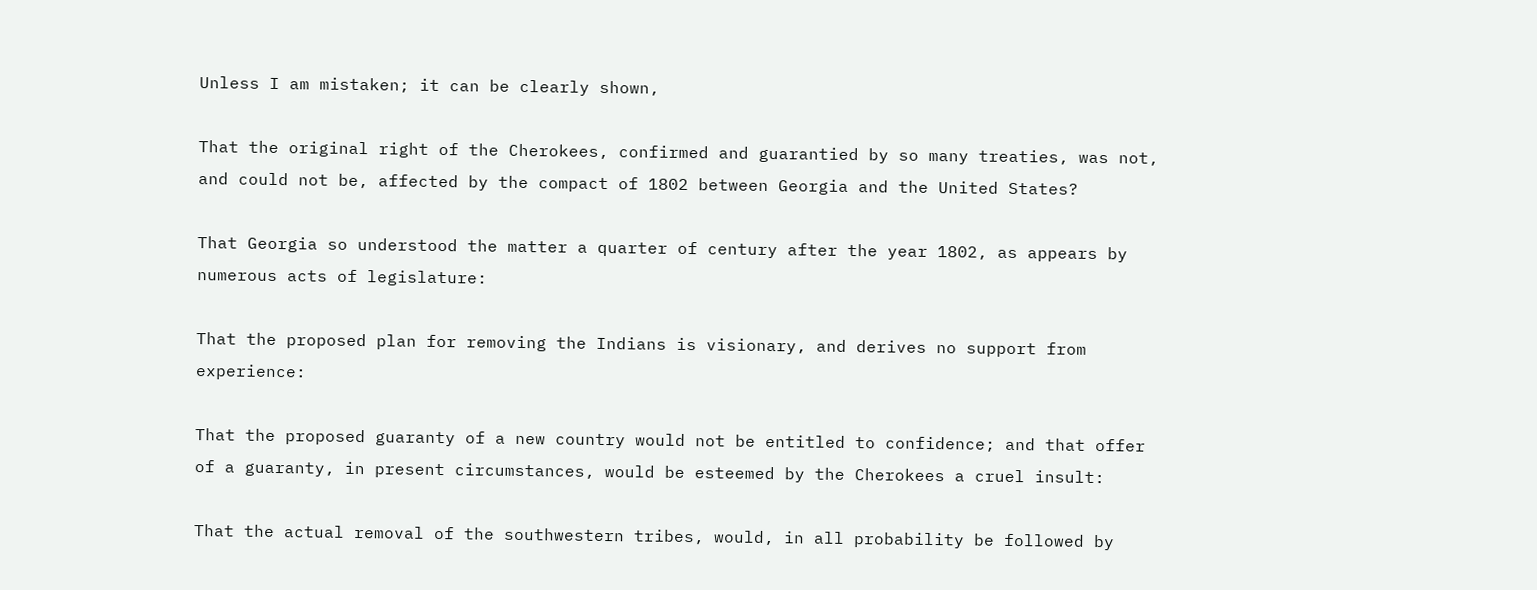Unless I am mistaken; it can be clearly shown,

That the original right of the Cherokees, confirmed and guarantied by so many treaties, was not, and could not be, affected by the compact of 1802 between Georgia and the United States?

That Georgia so understood the matter a quarter of century after the year 1802, as appears by numerous acts of legislature:

That the proposed plan for removing the Indians is visionary, and derives no support from experience:

That the proposed guaranty of a new country would not be entitled to confidence; and that offer of a guaranty, in present circumstances, would be esteemed by the Cherokees a cruel insult:

That the actual removal of the southwestern tribes, would, in all probability be followed by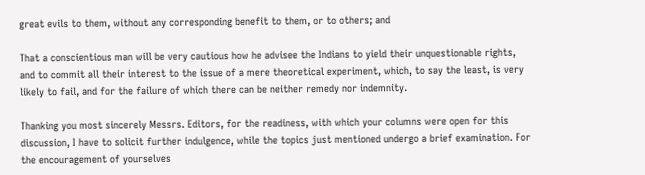great evils to them, without any corresponding benefit to them, or to others; and

That a conscientious man will be very cautious how he advisee the Indians to yield their unquestionable rights, and to commit all their interest to the issue of a mere theoretical experiment, which, to say the least, is very likely to fail, and for the failure of which there can be neither remedy nor indemnity.

Thanking you most sincerely Messrs. Editors, for the readiness, with which your columns were open for this discussion, I have to solicit further indulgence, while the topics just mentioned undergo a brief examination. For the encouragement of yourselves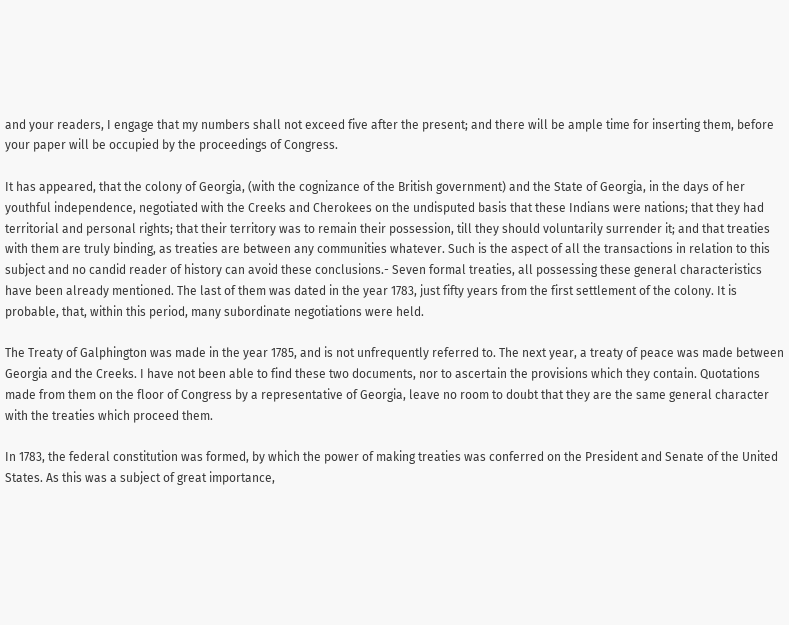and your readers, I engage that my numbers shall not exceed five after the present; and there will be ample time for inserting them, before your paper will be occupied by the proceedings of Congress.

It has appeared, that the colony of Georgia, (with the cognizance of the British government) and the State of Georgia, in the days of her youthful independence, negotiated with the Creeks and Cherokees on the undisputed basis that these Indians were nations; that they had territorial and personal rights; that their territory was to remain their possession, till they should voluntarily surrender it; and that treaties with them are truly binding, as treaties are between any communities whatever. Such is the aspect of all the transactions in relation to this subject and no candid reader of history can avoid these conclusions.- Seven formal treaties, all possessing these general characteristics have been already mentioned. The last of them was dated in the year 1783, just fifty years from the first settlement of the colony. It is probable, that, within this period, many subordinate negotiations were held.

The Treaty of Galphington was made in the year 1785, and is not unfrequently referred to. The next year, a treaty of peace was made between Georgia and the Creeks. I have not been able to find these two documents, nor to ascertain the provisions which they contain. Quotations made from them on the floor of Congress by a representative of Georgia, leave no room to doubt that they are the same general character with the treaties which proceed them.

In 1783, the federal constitution was formed, by which the power of making treaties was conferred on the President and Senate of the United States. As this was a subject of great importance,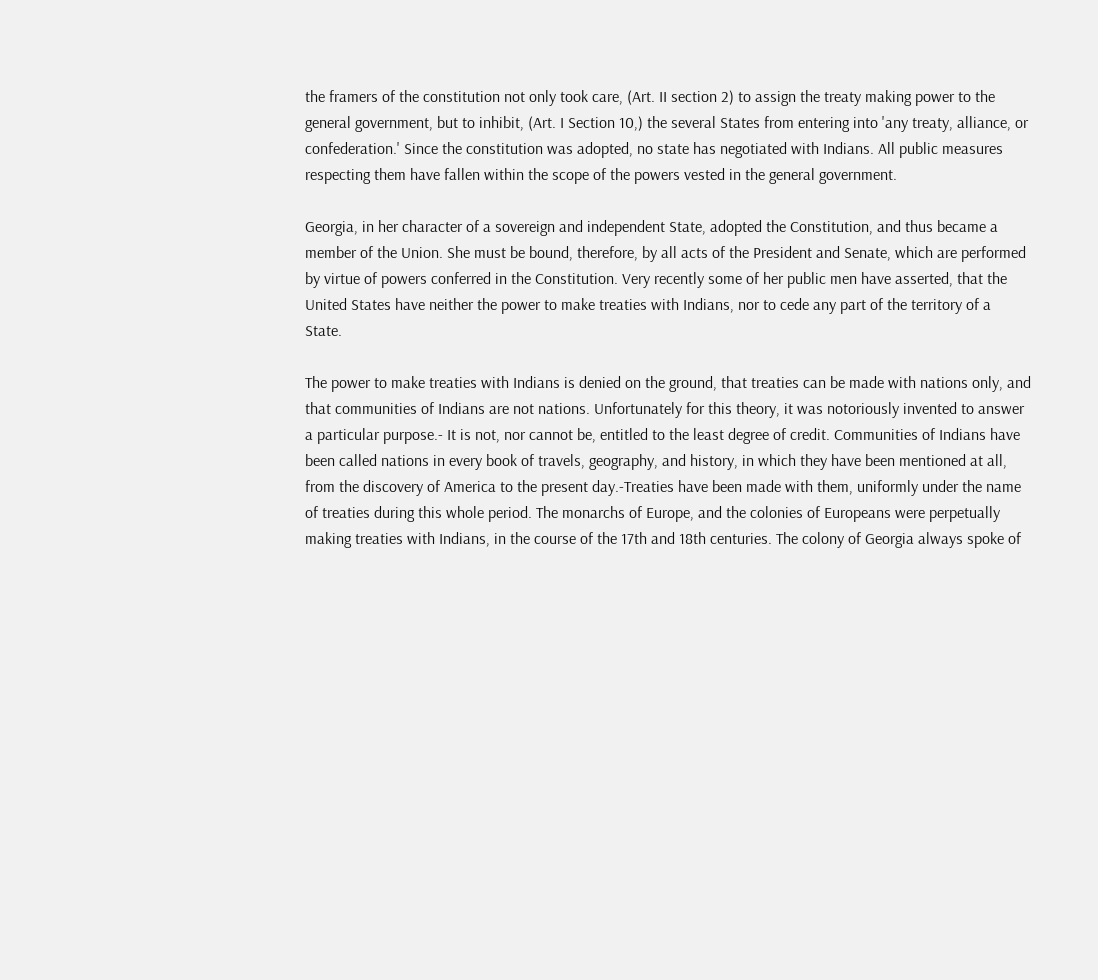the framers of the constitution not only took care, (Art. II section 2) to assign the treaty making power to the general government, but to inhibit, (Art. I Section 10,) the several States from entering into 'any treaty, alliance, or confederation.' Since the constitution was adopted, no state has negotiated with Indians. All public measures respecting them have fallen within the scope of the powers vested in the general government.

Georgia, in her character of a sovereign and independent State, adopted the Constitution, and thus became a member of the Union. She must be bound, therefore, by all acts of the President and Senate, which are performed by virtue of powers conferred in the Constitution. Very recently some of her public men have asserted, that the United States have neither the power to make treaties with Indians, nor to cede any part of the territory of a State.

The power to make treaties with Indians is denied on the ground, that treaties can be made with nations only, and that communities of Indians are not nations. Unfortunately for this theory, it was notoriously invented to answer a particular purpose.- It is not, nor cannot be, entitled to the least degree of credit. Communities of Indians have been called nations in every book of travels, geography, and history, in which they have been mentioned at all, from the discovery of America to the present day.-Treaties have been made with them, uniformly under the name of treaties during this whole period. The monarchs of Europe, and the colonies of Europeans were perpetually making treaties with Indians, in the course of the 17th and 18th centuries. The colony of Georgia always spoke of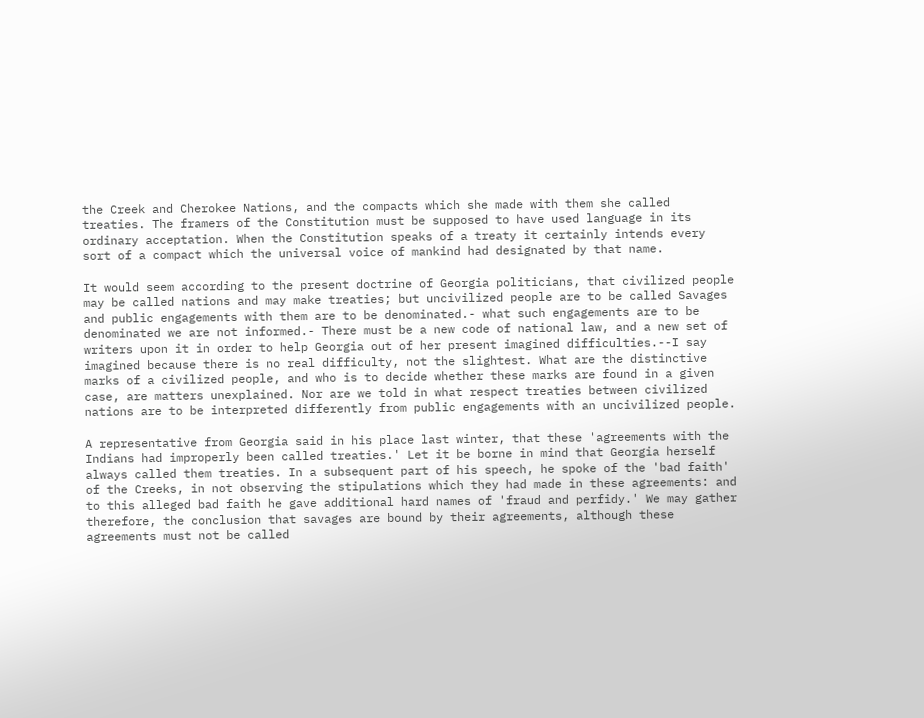the Creek and Cherokee Nations, and the compacts which she made with them she called treaties. The framers of the Constitution must be supposed to have used language in its ordinary acceptation. When the Constitution speaks of a treaty it certainly intends every sort of a compact which the universal voice of mankind had designated by that name.

It would seem according to the present doctrine of Georgia politicians, that civilized people may be called nations and may make treaties; but uncivilized people are to be called Savages and public engagements with them are to be denominated.- what such engagements are to be denominated we are not informed.- There must be a new code of national law, and a new set of writers upon it in order to help Georgia out of her present imagined difficulties.--I say imagined because there is no real difficulty, not the slightest. What are the distinctive marks of a civilized people, and who is to decide whether these marks are found in a given case, are matters unexplained. Nor are we told in what respect treaties between civilized nations are to be interpreted differently from public engagements with an uncivilized people.

A representative from Georgia said in his place last winter, that these 'agreements with the Indians had improperly been called treaties.' Let it be borne in mind that Georgia herself always called them treaties. In a subsequent part of his speech, he spoke of the 'bad faith' of the Creeks, in not observing the stipulations which they had made in these agreements: and to this alleged bad faith he gave additional hard names of 'fraud and perfidy.' We may gather therefore, the conclusion that savages are bound by their agreements, although these agreements must not be called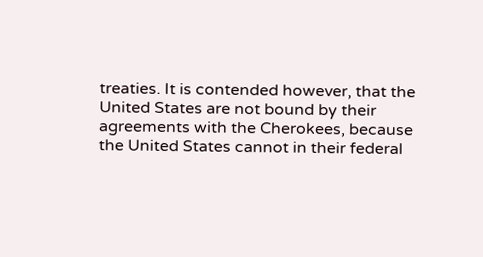treaties. It is contended however, that the United States are not bound by their agreements with the Cherokees, because the United States cannot in their federal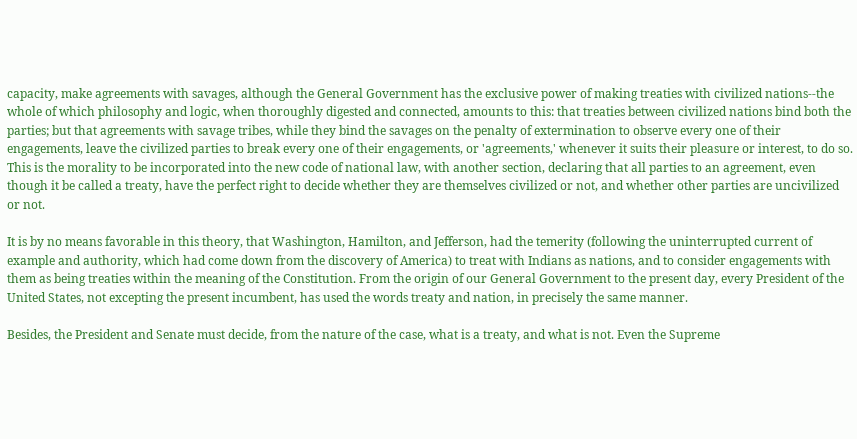capacity, make agreements with savages, although the General Government has the exclusive power of making treaties with civilized nations--the whole of which philosophy and logic, when thoroughly digested and connected, amounts to this: that treaties between civilized nations bind both the parties; but that agreements with savage tribes, while they bind the savages on the penalty of extermination to observe every one of their engagements, leave the civilized parties to break every one of their engagements, or 'agreements,' whenever it suits their pleasure or interest, to do so. This is the morality to be incorporated into the new code of national law, with another section, declaring that all parties to an agreement, even though it be called a treaty, have the perfect right to decide whether they are themselves civilized or not, and whether other parties are uncivilized or not.

It is by no means favorable in this theory, that Washington, Hamilton, and Jefferson, had the temerity (following the uninterrupted current of example and authority, which had come down from the discovery of America) to treat with Indians as nations, and to consider engagements with them as being treaties within the meaning of the Constitution. From the origin of our General Government to the present day, every President of the United States, not excepting the present incumbent, has used the words treaty and nation, in precisely the same manner.

Besides, the President and Senate must decide, from the nature of the case, what is a treaty, and what is not. Even the Supreme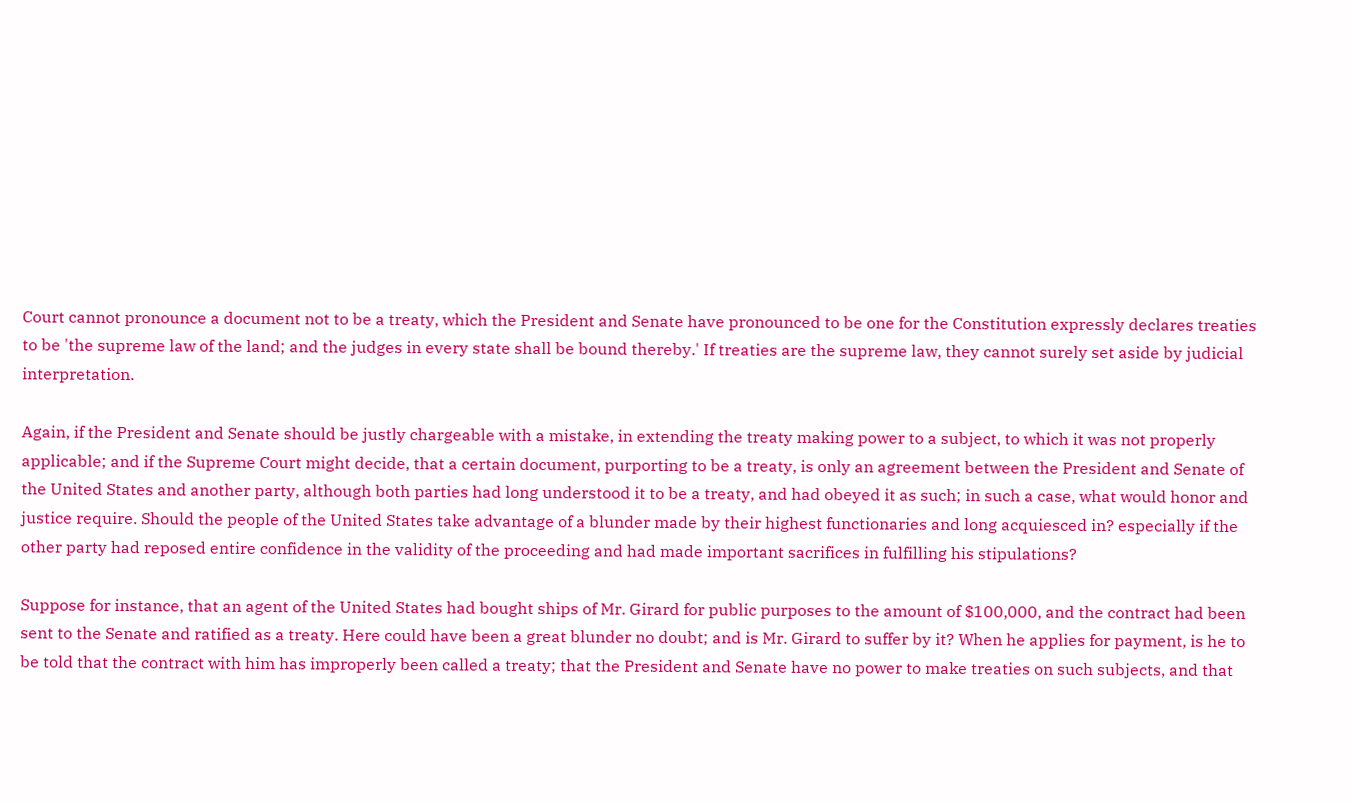Court cannot pronounce a document not to be a treaty, which the President and Senate have pronounced to be one for the Constitution expressly declares treaties to be 'the supreme law of the land; and the judges in every state shall be bound thereby.' If treaties are the supreme law, they cannot surely set aside by judicial interpretation.

Again, if the President and Senate should be justly chargeable with a mistake, in extending the treaty making power to a subject, to which it was not properly applicable; and if the Supreme Court might decide, that a certain document, purporting to be a treaty, is only an agreement between the President and Senate of the United States and another party, although both parties had long understood it to be a treaty, and had obeyed it as such; in such a case, what would honor and justice require. Should the people of the United States take advantage of a blunder made by their highest functionaries and long acquiesced in? especially if the other party had reposed entire confidence in the validity of the proceeding and had made important sacrifices in fulfilling his stipulations?

Suppose for instance, that an agent of the United States had bought ships of Mr. Girard for public purposes to the amount of $100,000, and the contract had been sent to the Senate and ratified as a treaty. Here could have been a great blunder no doubt; and is Mr. Girard to suffer by it? When he applies for payment, is he to be told that the contract with him has improperly been called a treaty; that the President and Senate have no power to make treaties on such subjects, and that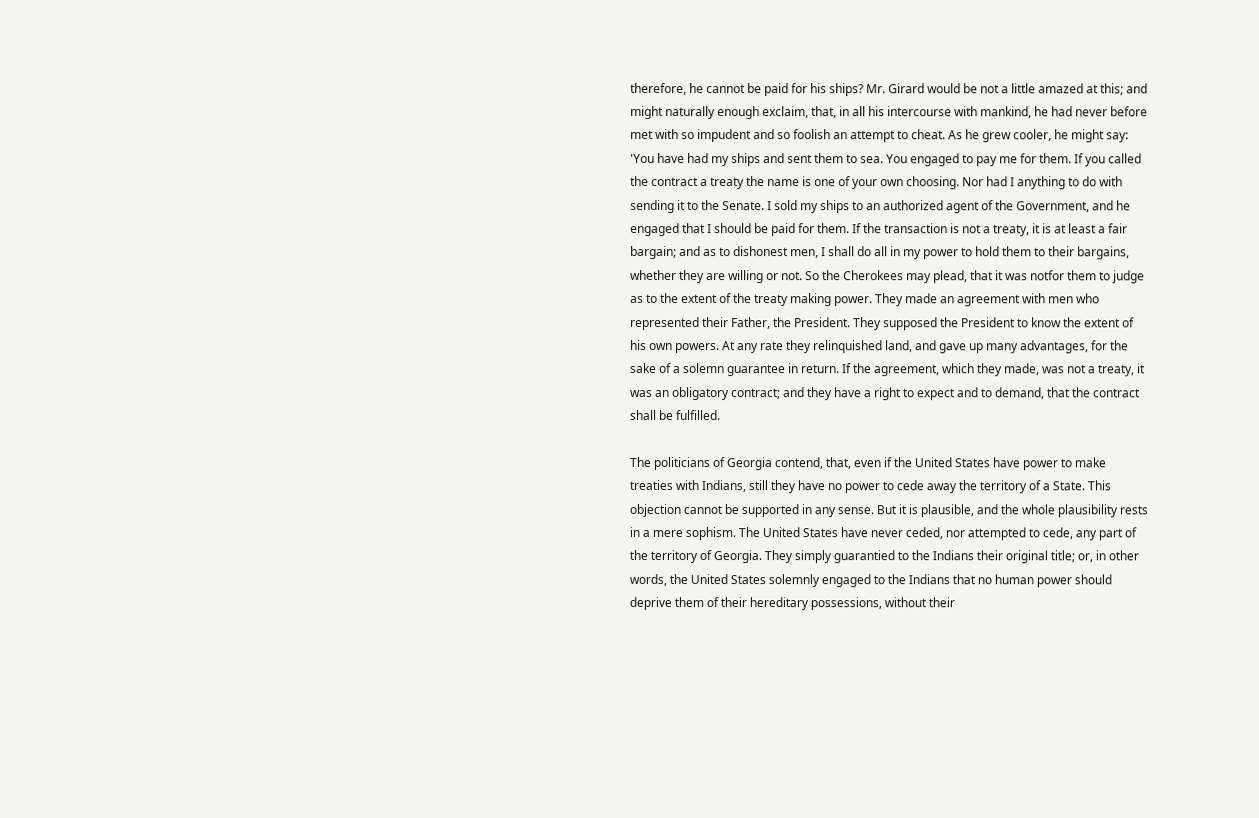therefore, he cannot be paid for his ships? Mr. Girard would be not a little amazed at this; and might naturally enough exclaim, that, in all his intercourse with mankind, he had never before met with so impudent and so foolish an attempt to cheat. As he grew cooler, he might say: 'You have had my ships and sent them to sea. You engaged to pay me for them. If you called the contract a treaty the name is one of your own choosing. Nor had I anything to do with sending it to the Senate. I sold my ships to an authorized agent of the Government, and he engaged that I should be paid for them. If the transaction is not a treaty, it is at least a fair bargain; and as to dishonest men, I shall do all in my power to hold them to their bargains, whether they are willing or not. So the Cherokees may plead, that it was notfor them to judge as to the extent of the treaty making power. They made an agreement with men who represented their Father, the President. They supposed the President to know the extent of his own powers. At any rate they relinquished land, and gave up many advantages, for the sake of a solemn guarantee in return. If the agreement, which they made, was not a treaty, it was an obligatory contract; and they have a right to expect and to demand, that the contract shall be fulfilled.

The politicians of Georgia contend, that, even if the United States have power to make treaties with Indians, still they have no power to cede away the territory of a State. This objection cannot be supported in any sense. But it is plausible, and the whole plausibility rests in a mere sophism. The United States have never ceded, nor attempted to cede, any part of the territory of Georgia. They simply guarantied to the Indians their original title; or, in other words, the United States solemnly engaged to the Indians that no human power should deprive them of their hereditary possessions, without their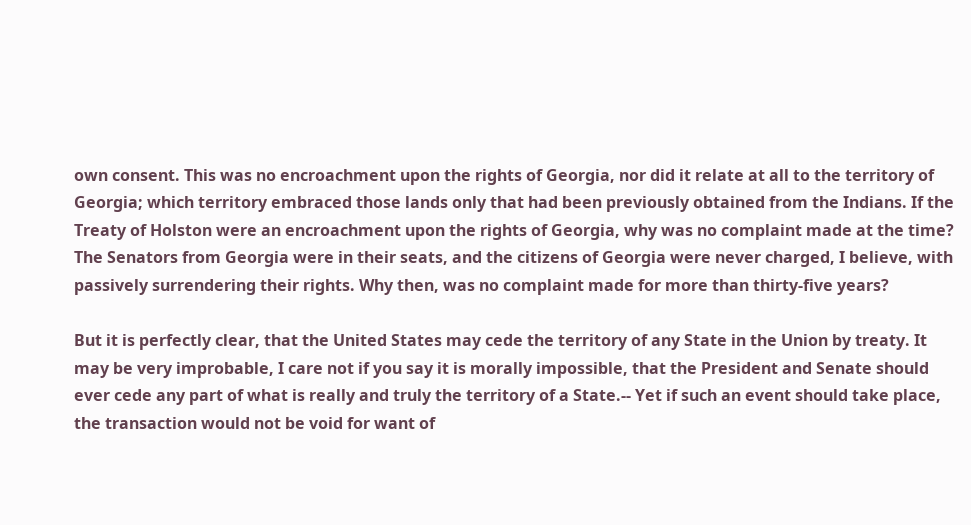own consent. This was no encroachment upon the rights of Georgia, nor did it relate at all to the territory of Georgia; which territory embraced those lands only that had been previously obtained from the Indians. If the Treaty of Holston were an encroachment upon the rights of Georgia, why was no complaint made at the time? The Senators from Georgia were in their seats, and the citizens of Georgia were never charged, I believe, with passively surrendering their rights. Why then, was no complaint made for more than thirty-five years?

But it is perfectly clear, that the United States may cede the territory of any State in the Union by treaty. It may be very improbable, I care not if you say it is morally impossible, that the President and Senate should ever cede any part of what is really and truly the territory of a State.-- Yet if such an event should take place, the transaction would not be void for want of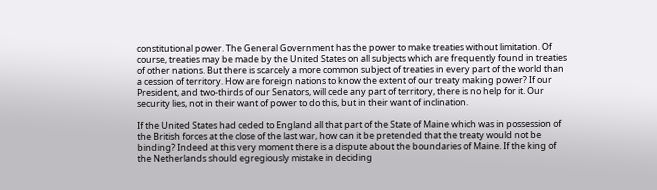constitutional power. The General Government has the power to make treaties without limitation. Of course, treaties may be made by the United States on all subjects which are frequently found in treaties of other nations. But there is scarcely a more common subject of treaties in every part of the world than a cession of territory. How are foreign nations to know the extent of our treaty making power? If our President, and two-thirds of our Senators, will cede any part of territory, there is no help for it. Our security lies, not in their want of power to do this, but in their want of inclination.

If the United States had ceded to England all that part of the State of Maine which was in possession of the British forces at the close of the last war, how can it be pretended that the treaty would not be binding? Indeed at this very moment there is a dispute about the boundaries of Maine. If the king of the Netherlands should egregiously mistake in deciding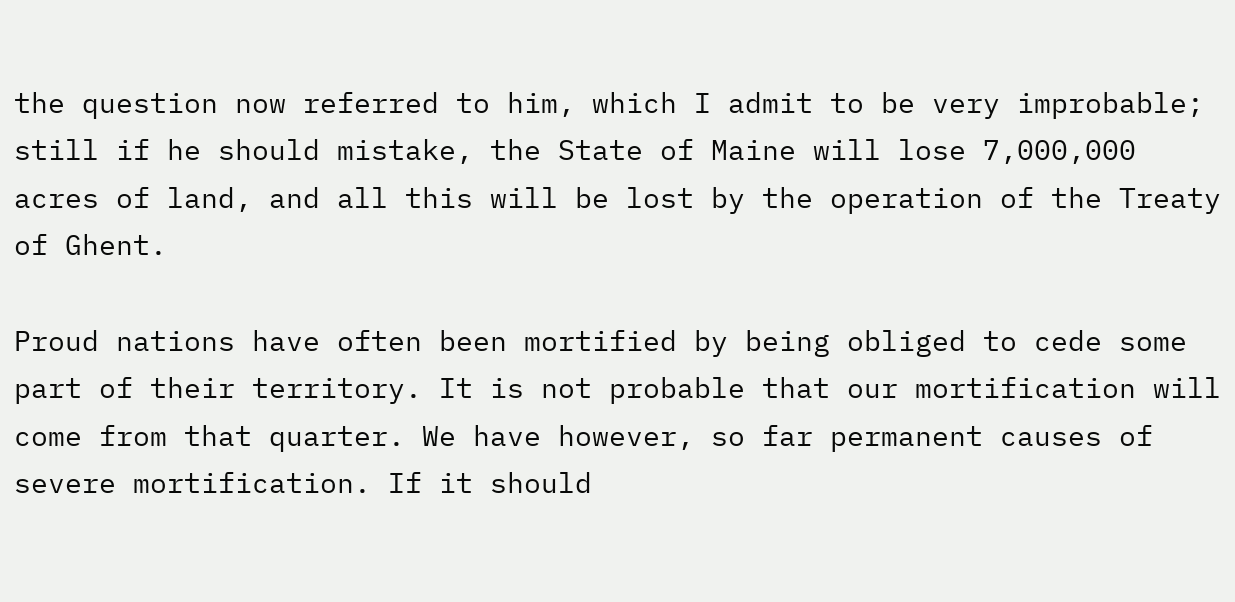the question now referred to him, which I admit to be very improbable; still if he should mistake, the State of Maine will lose 7,000,000 acres of land, and all this will be lost by the operation of the Treaty of Ghent.

Proud nations have often been mortified by being obliged to cede some part of their territory. It is not probable that our mortification will come from that quarter. We have however, so far permanent causes of severe mortification. If it should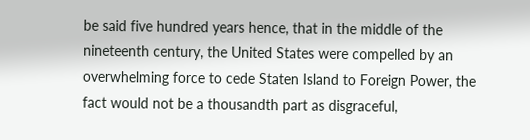be said five hundred years hence, that in the middle of the nineteenth century, the United States were compelled by an overwhelming force to cede Staten Island to Foreign Power, the fact would not be a thousandth part as disgraceful,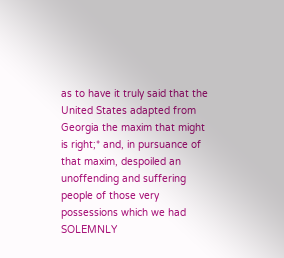as to have it truly said that the United States adapted from Georgia the maxim that might is right;* and, in pursuance of that maxim, despoiled an unoffending and suffering people of those very possessions which we had SOLEMNLY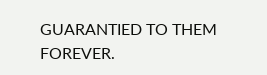GUARANTIED TO THEM FOREVER.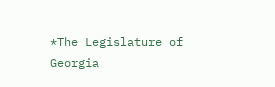*The Legislature of Georgia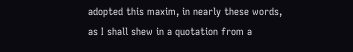adopted this maxim, in nearly these words, as I shall shew in a quotation from a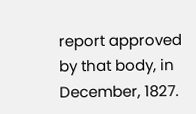report approved by that body, in December, 1827.